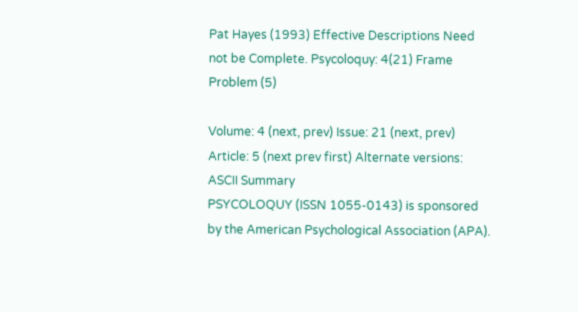Pat Hayes (1993) Effective Descriptions Need not be Complete. Psycoloquy: 4(21) Frame Problem (5)

Volume: 4 (next, prev) Issue: 21 (next, prev) Article: 5 (next prev first) Alternate versions: ASCII Summary
PSYCOLOQUY (ISSN 1055-0143) is sponsored by the American Psychological Association (APA).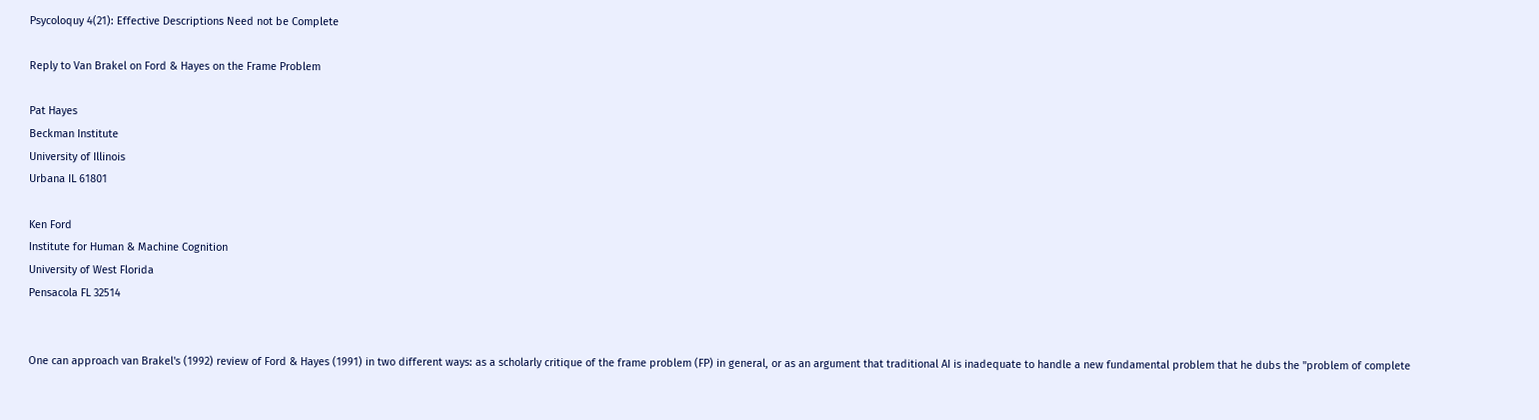Psycoloquy 4(21): Effective Descriptions Need not be Complete

Reply to Van Brakel on Ford & Hayes on the Frame Problem

Pat Hayes
Beckman Institute
University of Illinois
Urbana IL 61801

Ken Ford
Institute for Human & Machine Cognition
University of West Florida
Pensacola FL 32514


One can approach van Brakel's (1992) review of Ford & Hayes (1991) in two different ways: as a scholarly critique of the frame problem (FP) in general, or as an argument that traditional AI is inadequate to handle a new fundamental problem that he dubs the "problem of complete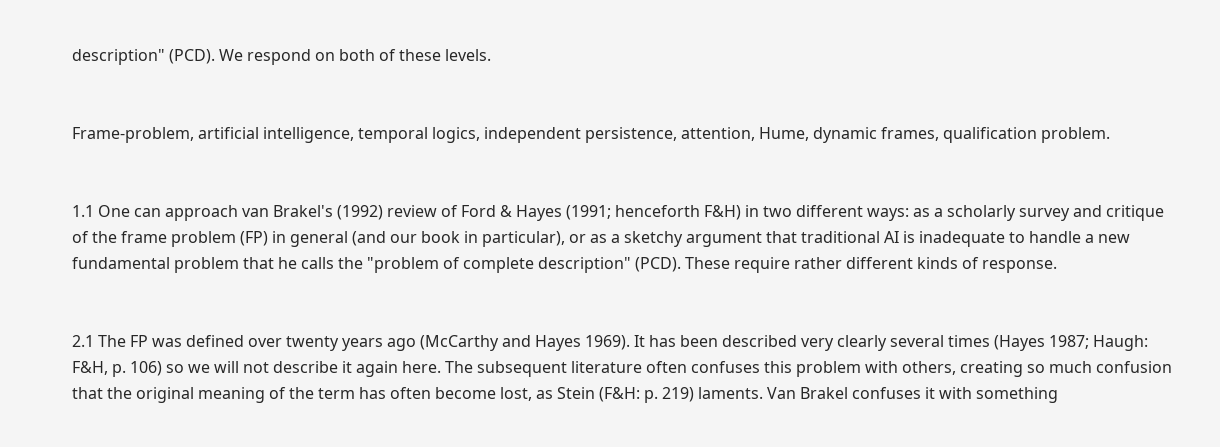description" (PCD). We respond on both of these levels.


Frame-problem, artificial intelligence, temporal logics, independent persistence, attention, Hume, dynamic frames, qualification problem.


1.1 One can approach van Brakel's (1992) review of Ford & Hayes (1991; henceforth F&H) in two different ways: as a scholarly survey and critique of the frame problem (FP) in general (and our book in particular), or as a sketchy argument that traditional AI is inadequate to handle a new fundamental problem that he calls the "problem of complete description" (PCD). These require rather different kinds of response.


2.1 The FP was defined over twenty years ago (McCarthy and Hayes 1969). It has been described very clearly several times (Hayes 1987; Haugh: F&H, p. 106) so we will not describe it again here. The subsequent literature often confuses this problem with others, creating so much confusion that the original meaning of the term has often become lost, as Stein (F&H: p. 219) laments. Van Brakel confuses it with something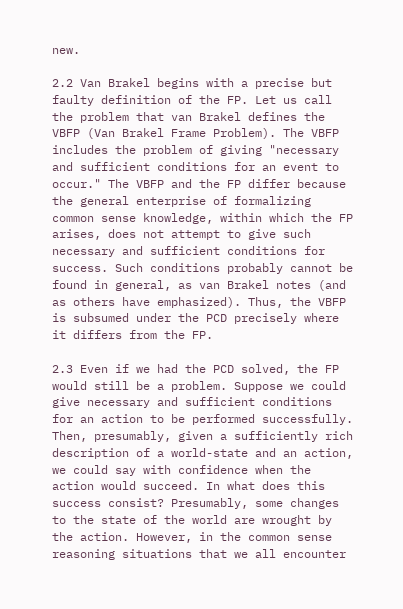new.

2.2 Van Brakel begins with a precise but faulty definition of the FP. Let us call the problem that van Brakel defines the VBFP (Van Brakel Frame Problem). The VBFP includes the problem of giving "necessary and sufficient conditions for an event to occur." The VBFP and the FP differ because the general enterprise of formalizing common sense knowledge, within which the FP arises, does not attempt to give such necessary and sufficient conditions for success. Such conditions probably cannot be found in general, as van Brakel notes (and as others have emphasized). Thus, the VBFP is subsumed under the PCD precisely where it differs from the FP.

2.3 Even if we had the PCD solved, the FP would still be a problem. Suppose we could give necessary and sufficient conditions for an action to be performed successfully. Then, presumably, given a sufficiently rich description of a world-state and an action, we could say with confidence when the action would succeed. In what does this success consist? Presumably, some changes to the state of the world are wrought by the action. However, in the common sense reasoning situations that we all encounter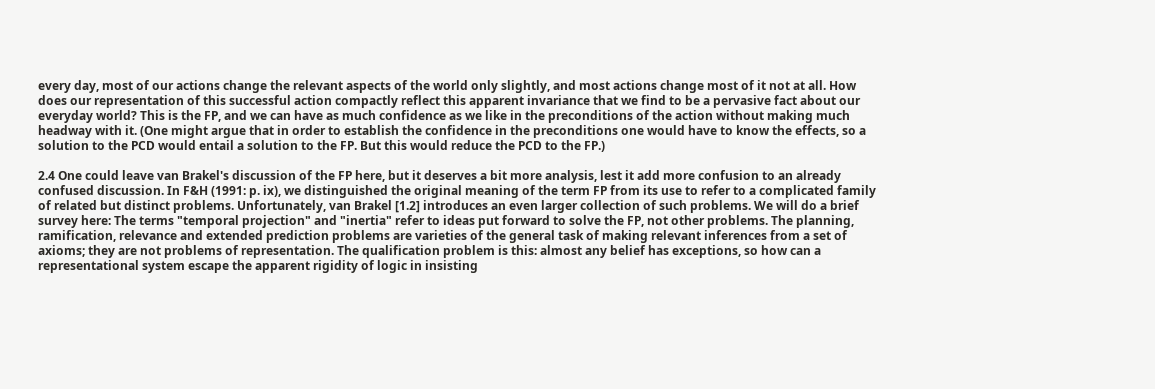every day, most of our actions change the relevant aspects of the world only slightly, and most actions change most of it not at all. How does our representation of this successful action compactly reflect this apparent invariance that we find to be a pervasive fact about our everyday world? This is the FP, and we can have as much confidence as we like in the preconditions of the action without making much headway with it. (One might argue that in order to establish the confidence in the preconditions one would have to know the effects, so a solution to the PCD would entail a solution to the FP. But this would reduce the PCD to the FP.)

2.4 One could leave van Brakel's discussion of the FP here, but it deserves a bit more analysis, lest it add more confusion to an already confused discussion. In F&H (1991: p. ix), we distinguished the original meaning of the term FP from its use to refer to a complicated family of related but distinct problems. Unfortunately, van Brakel [1.2] introduces an even larger collection of such problems. We will do a brief survey here: The terms "temporal projection" and "inertia" refer to ideas put forward to solve the FP, not other problems. The planning, ramification, relevance and extended prediction problems are varieties of the general task of making relevant inferences from a set of axioms; they are not problems of representation. The qualification problem is this: almost any belief has exceptions, so how can a representational system escape the apparent rigidity of logic in insisting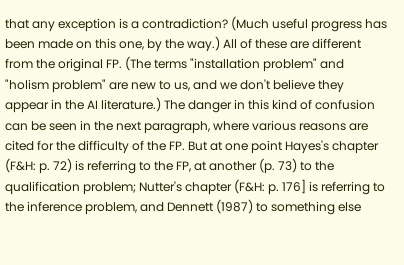that any exception is a contradiction? (Much useful progress has been made on this one, by the way.) All of these are different from the original FP. (The terms "installation problem" and "holism problem" are new to us, and we don't believe they appear in the AI literature.) The danger in this kind of confusion can be seen in the next paragraph, where various reasons are cited for the difficulty of the FP. But at one point Hayes's chapter (F&H: p. 72) is referring to the FP, at another (p. 73) to the qualification problem; Nutter's chapter (F&H: p. 176] is referring to the inference problem, and Dennett (1987) to something else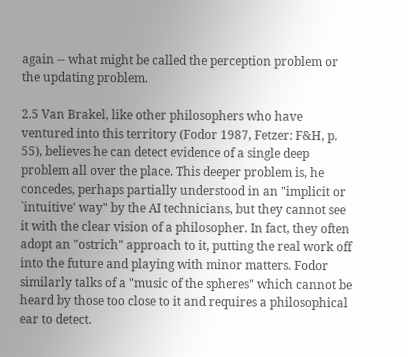again -- what might be called the perception problem or the updating problem.

2.5 Van Brakel, like other philosophers who have ventured into this territory (Fodor 1987, Fetzer: F&H, p. 55), believes he can detect evidence of a single deep problem all over the place. This deeper problem is, he concedes, perhaps partially understood in an "implicit or `intuitive' way" by the AI technicians, but they cannot see it with the clear vision of a philosopher. In fact, they often adopt an "ostrich" approach to it, putting the real work off into the future and playing with minor matters. Fodor similarly talks of a "music of the spheres" which cannot be heard by those too close to it and requires a philosophical ear to detect.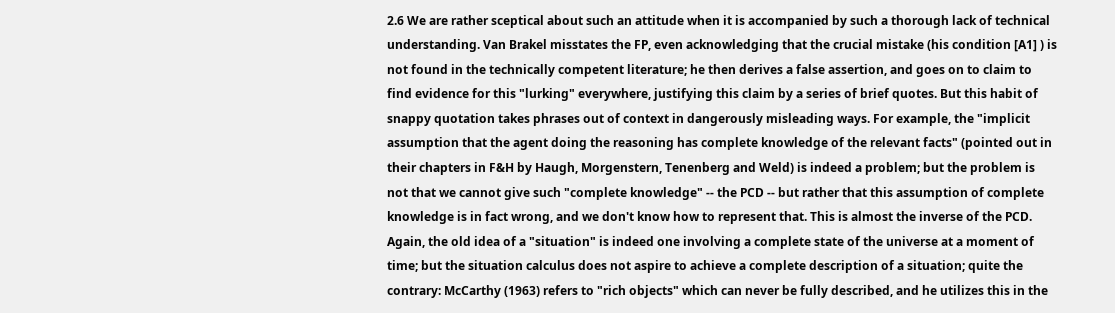2.6 We are rather sceptical about such an attitude when it is accompanied by such a thorough lack of technical understanding. Van Brakel misstates the FP, even acknowledging that the crucial mistake (his condition [A1] ) is not found in the technically competent literature; he then derives a false assertion, and goes on to claim to find evidence for this "lurking" everywhere, justifying this claim by a series of brief quotes. But this habit of snappy quotation takes phrases out of context in dangerously misleading ways. For example, the "implicit assumption that the agent doing the reasoning has complete knowledge of the relevant facts" (pointed out in their chapters in F&H by Haugh, Morgenstern, Tenenberg and Weld) is indeed a problem; but the problem is not that we cannot give such "complete knowledge" -- the PCD -- but rather that this assumption of complete knowledge is in fact wrong, and we don't know how to represent that. This is almost the inverse of the PCD. Again, the old idea of a "situation" is indeed one involving a complete state of the universe at a moment of time; but the situation calculus does not aspire to achieve a complete description of a situation; quite the contrary: McCarthy (1963) refers to "rich objects" which can never be fully described, and he utilizes this in the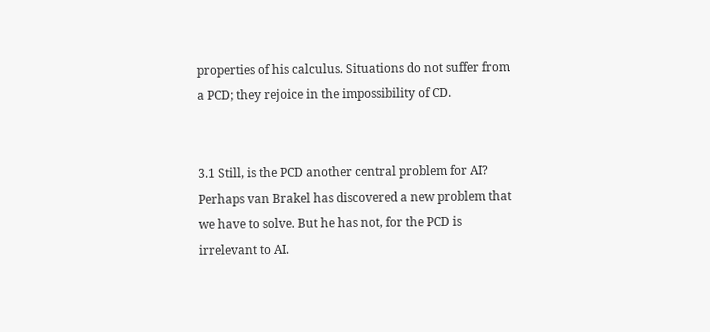properties of his calculus. Situations do not suffer from a PCD; they rejoice in the impossibility of CD.


3.1 Still, is the PCD another central problem for AI? Perhaps van Brakel has discovered a new problem that we have to solve. But he has not, for the PCD is irrelevant to AI.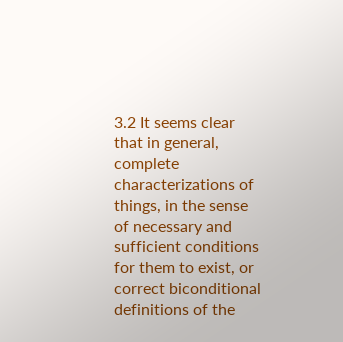3.2 It seems clear that in general, complete characterizations of things, in the sense of necessary and sufficient conditions for them to exist, or correct biconditional definitions of the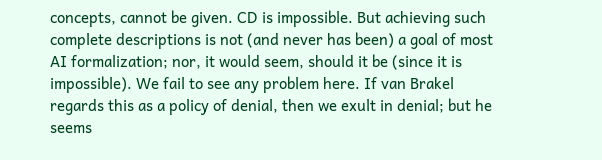concepts, cannot be given. CD is impossible. But achieving such complete descriptions is not (and never has been) a goal of most AI formalization; nor, it would seem, should it be (since it is impossible). We fail to see any problem here. If van Brakel regards this as a policy of denial, then we exult in denial; but he seems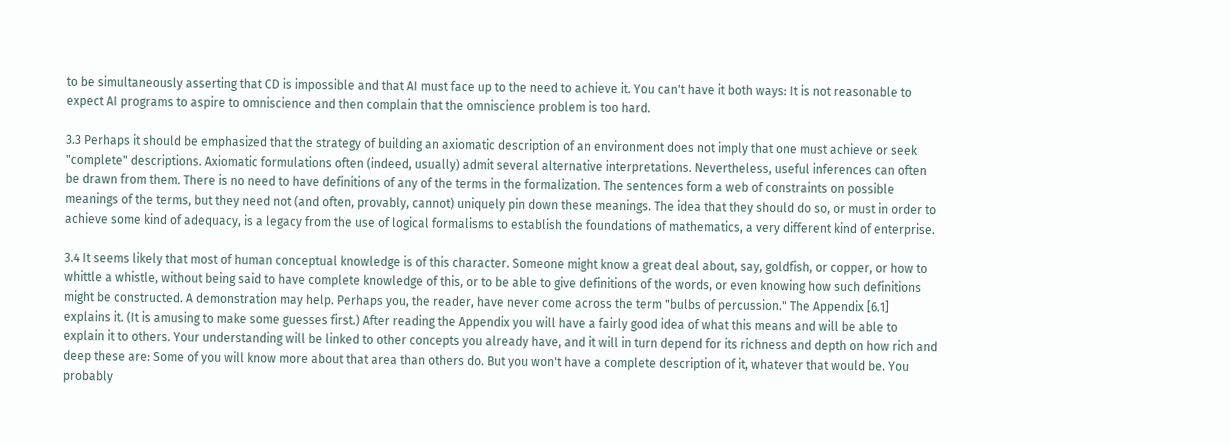to be simultaneously asserting that CD is impossible and that AI must face up to the need to achieve it. You can't have it both ways: It is not reasonable to expect AI programs to aspire to omniscience and then complain that the omniscience problem is too hard.

3.3 Perhaps it should be emphasized that the strategy of building an axiomatic description of an environment does not imply that one must achieve or seek "complete" descriptions. Axiomatic formulations often (indeed, usually) admit several alternative interpretations. Nevertheless, useful inferences can often be drawn from them. There is no need to have definitions of any of the terms in the formalization. The sentences form a web of constraints on possible meanings of the terms, but they need not (and often, provably, cannot) uniquely pin down these meanings. The idea that they should do so, or must in order to achieve some kind of adequacy, is a legacy from the use of logical formalisms to establish the foundations of mathematics, a very different kind of enterprise.

3.4 It seems likely that most of human conceptual knowledge is of this character. Someone might know a great deal about, say, goldfish, or copper, or how to whittle a whistle, without being said to have complete knowledge of this, or to be able to give definitions of the words, or even knowing how such definitions might be constructed. A demonstration may help. Perhaps you, the reader, have never come across the term "bulbs of percussion." The Appendix [6.1] explains it. (It is amusing to make some guesses first.) After reading the Appendix you will have a fairly good idea of what this means and will be able to explain it to others. Your understanding will be linked to other concepts you already have, and it will in turn depend for its richness and depth on how rich and deep these are: Some of you will know more about that area than others do. But you won't have a complete description of it, whatever that would be. You probably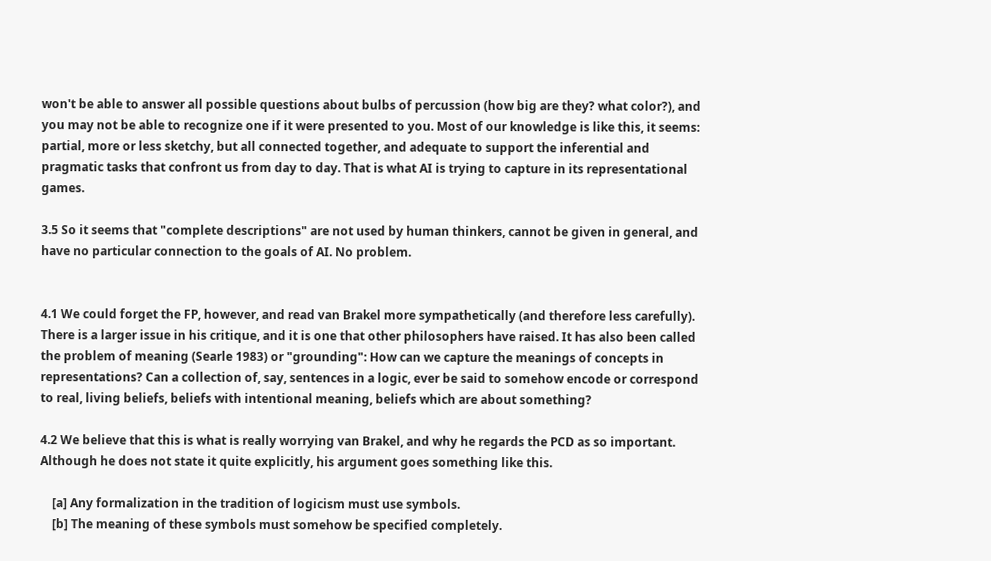won't be able to answer all possible questions about bulbs of percussion (how big are they? what color?), and you may not be able to recognize one if it were presented to you. Most of our knowledge is like this, it seems: partial, more or less sketchy, but all connected together, and adequate to support the inferential and pragmatic tasks that confront us from day to day. That is what AI is trying to capture in its representational games.

3.5 So it seems that "complete descriptions" are not used by human thinkers, cannot be given in general, and have no particular connection to the goals of AI. No problem.


4.1 We could forget the FP, however, and read van Brakel more sympathetically (and therefore less carefully). There is a larger issue in his critique, and it is one that other philosophers have raised. It has also been called the problem of meaning (Searle 1983) or "grounding": How can we capture the meanings of concepts in representations? Can a collection of, say, sentences in a logic, ever be said to somehow encode or correspond to real, living beliefs, beliefs with intentional meaning, beliefs which are about something?

4.2 We believe that this is what is really worrying van Brakel, and why he regards the PCD as so important. Although he does not state it quite explicitly, his argument goes something like this.

    [a] Any formalization in the tradition of logicism must use symbols.
    [b] The meaning of these symbols must somehow be specified completely.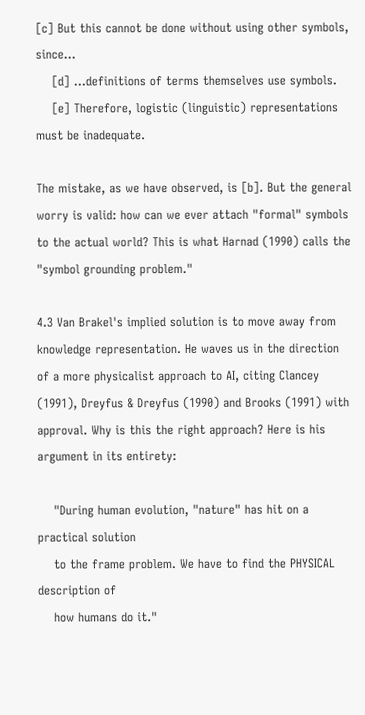[c] But this cannot be done without using other symbols, since...
    [d] ...definitions of terms themselves use symbols.
    [e] Therefore, logistic (linguistic) representations must be inadequate.

The mistake, as we have observed, is [b]. But the general worry is valid: how can we ever attach "formal" symbols to the actual world? This is what Harnad (1990) calls the "symbol grounding problem."

4.3 Van Brakel's implied solution is to move away from knowledge representation. He waves us in the direction of a more physicalist approach to AI, citing Clancey (1991), Dreyfus & Dreyfus (1990) and Brooks (1991) with approval. Why is this the right approach? Here is his argument in its entirety:

    "During human evolution, "nature" has hit on a practical solution
    to the frame problem. We have to find the PHYSICAL description of
    how humans do it."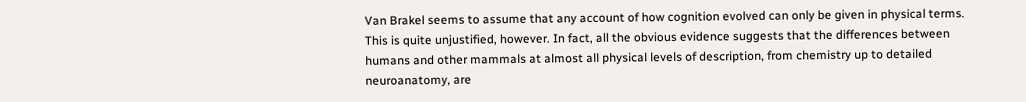Van Brakel seems to assume that any account of how cognition evolved can only be given in physical terms. This is quite unjustified, however. In fact, all the obvious evidence suggests that the differences between humans and other mammals at almost all physical levels of description, from chemistry up to detailed neuroanatomy, are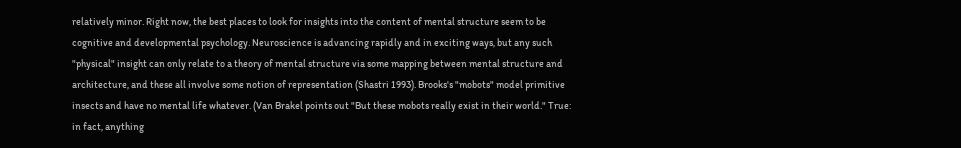relatively minor. Right now, the best places to look for insights into the content of mental structure seem to be cognitive and developmental psychology. Neuroscience is advancing rapidly and in exciting ways, but any such "physical" insight can only relate to a theory of mental structure via some mapping between mental structure and architecture, and these all involve some notion of representation (Shastri 1993). Brooks's "mobots" model primitive insects and have no mental life whatever. (Van Brakel points out "But these mobots really exist in their world." True: in fact, anything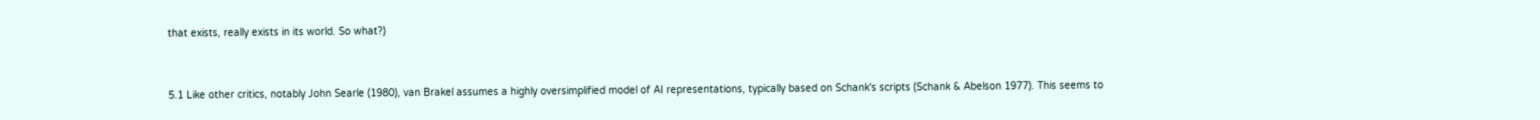that exists, really exists in its world. So what?)


5.1 Like other critics, notably John Searle (1980), van Brakel assumes a highly oversimplified model of AI representations, typically based on Schank's scripts (Schank & Abelson 1977). This seems to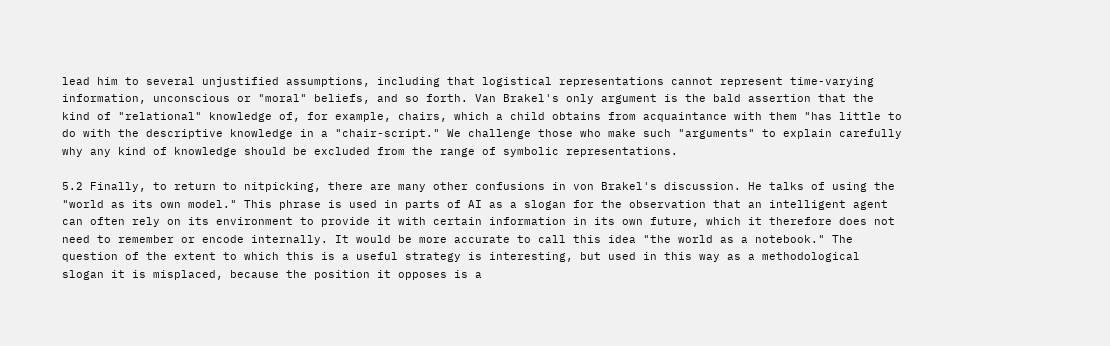lead him to several unjustified assumptions, including that logistical representations cannot represent time-varying information, unconscious or "moral" beliefs, and so forth. Van Brakel's only argument is the bald assertion that the kind of "relational" knowledge of, for example, chairs, which a child obtains from acquaintance with them "has little to do with the descriptive knowledge in a "chair-script." We challenge those who make such "arguments" to explain carefully why any kind of knowledge should be excluded from the range of symbolic representations.

5.2 Finally, to return to nitpicking, there are many other confusions in von Brakel's discussion. He talks of using the "world as its own model." This phrase is used in parts of AI as a slogan for the observation that an intelligent agent can often rely on its environment to provide it with certain information in its own future, which it therefore does not need to remember or encode internally. It would be more accurate to call this idea "the world as a notebook." The question of the extent to which this is a useful strategy is interesting, but used in this way as a methodological slogan it is misplaced, because the position it opposes is a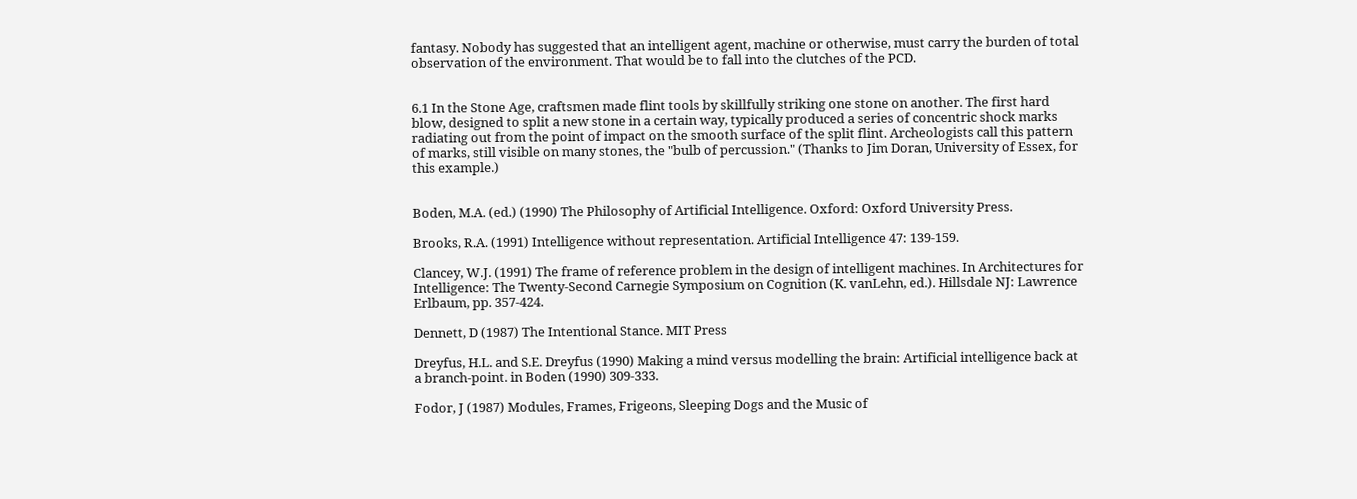fantasy. Nobody has suggested that an intelligent agent, machine or otherwise, must carry the burden of total observation of the environment. That would be to fall into the clutches of the PCD.


6.1 In the Stone Age, craftsmen made flint tools by skillfully striking one stone on another. The first hard blow, designed to split a new stone in a certain way, typically produced a series of concentric shock marks radiating out from the point of impact on the smooth surface of the split flint. Archeologists call this pattern of marks, still visible on many stones, the "bulb of percussion." (Thanks to Jim Doran, University of Essex, for this example.)


Boden, M.A. (ed.) (1990) The Philosophy of Artificial Intelligence. Oxford: Oxford University Press.

Brooks, R.A. (1991) Intelligence without representation. Artificial Intelligence 47: 139-159.

Clancey, W.J. (1991) The frame of reference problem in the design of intelligent machines. In Architectures for Intelligence: The Twenty-Second Carnegie Symposium on Cognition (K. vanLehn, ed.). Hillsdale NJ: Lawrence Erlbaum, pp. 357-424.

Dennett, D (1987) The Intentional Stance. MIT Press

Dreyfus, H.L. and S.E. Dreyfus (1990) Making a mind versus modelling the brain: Artificial intelligence back at a branch-point. in Boden (1990) 309-333.

Fodor, J (1987) Modules, Frames, Frigeons, Sleeping Dogs and the Music of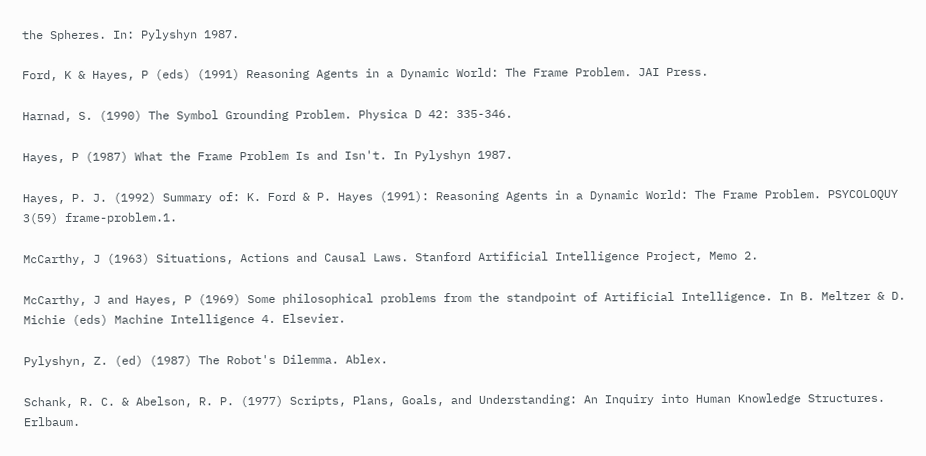the Spheres. In: Pylyshyn 1987.

Ford, K & Hayes, P (eds) (1991) Reasoning Agents in a Dynamic World: The Frame Problem. JAI Press.

Harnad, S. (1990) The Symbol Grounding Problem. Physica D 42: 335-346.

Hayes, P (1987) What the Frame Problem Is and Isn't. In Pylyshyn 1987.

Hayes, P. J. (1992) Summary of: K. Ford & P. Hayes (1991): Reasoning Agents in a Dynamic World: The Frame Problem. PSYCOLOQUY 3(59) frame-problem.1.

McCarthy, J (1963) Situations, Actions and Causal Laws. Stanford Artificial Intelligence Project, Memo 2.

McCarthy, J and Hayes, P (1969) Some philosophical problems from the standpoint of Artificial Intelligence. In B. Meltzer & D. Michie (eds) Machine Intelligence 4. Elsevier.

Pylyshyn, Z. (ed) (1987) The Robot's Dilemma. Ablex.

Schank, R. C. & Abelson, R. P. (1977) Scripts, Plans, Goals, and Understanding: An Inquiry into Human Knowledge Structures. Erlbaum.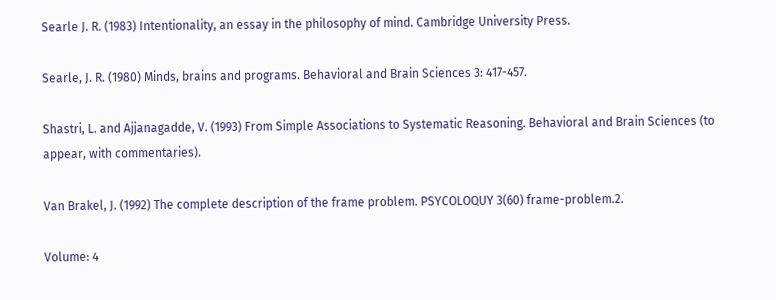Searle J. R. (1983) Intentionality, an essay in the philosophy of mind. Cambridge University Press.

Searle, J. R. (1980) Minds, brains and programs. Behavioral and Brain Sciences 3: 417-457.

Shastri, L. and Ajjanagadde, V. (1993) From Simple Associations to Systematic Reasoning. Behavioral and Brain Sciences (to appear, with commentaries).

Van Brakel, J. (1992) The complete description of the frame problem. PSYCOLOQUY 3(60) frame-problem.2.

Volume: 4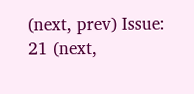(next, prev) Issue: 21 (next,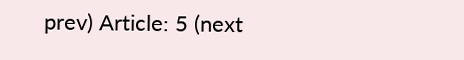prev) Article: 5 (next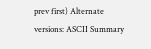prev first) Alternate versions: ASCII Summary